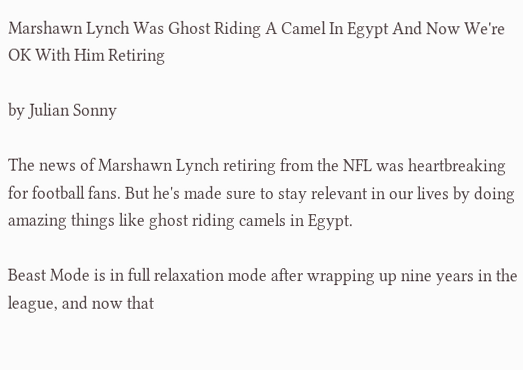Marshawn Lynch Was Ghost Riding A Camel In Egypt And Now We're OK With Him Retiring

by Julian Sonny

The news of Marshawn Lynch retiring from the NFL was heartbreaking for football fans. But he's made sure to stay relevant in our lives by doing amazing things like ghost riding camels in Egypt.

Beast Mode is in full relaxation mode after wrapping up nine years in the league, and now that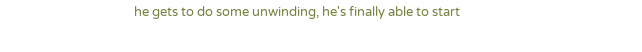he gets to do some unwinding, he's finally able to start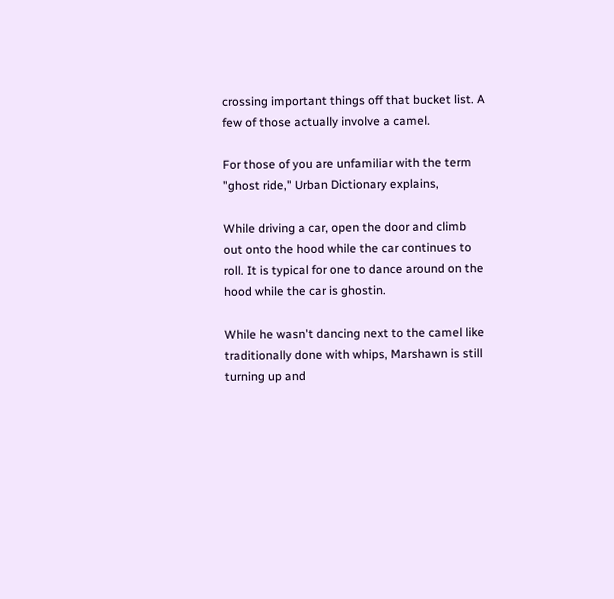crossing important things off that bucket list. A few of those actually involve a camel.

For those of you are unfamiliar with the term "ghost ride," Urban Dictionary explains,

While driving a car, open the door and climb out onto the hood while the car continues to roll. It is typical for one to dance around on the hood while the car is ghostin.

While he wasn't dancing next to the camel like traditionally done with whips, Marshawn is still turning up and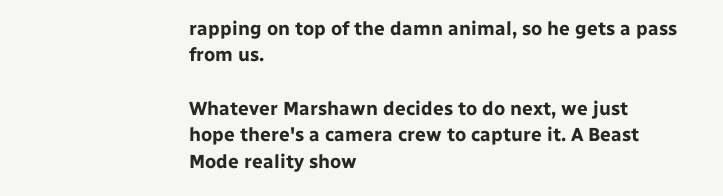rapping on top of the damn animal, so he gets a pass from us.

Whatever Marshawn decides to do next, we just hope there's a camera crew to capture it. A Beast Mode reality show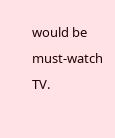would be must-watch TV.